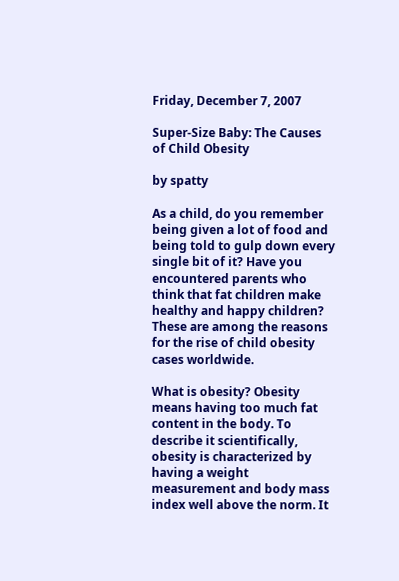Friday, December 7, 2007

Super-Size Baby: The Causes of Child Obesity

by spatty

As a child, do you remember being given a lot of food and being told to gulp down every single bit of it? Have you encountered parents who think that fat children make healthy and happy children? These are among the reasons for the rise of child obesity cases worldwide.

What is obesity? Obesity means having too much fat content in the body. To describe it scientifically, obesity is characterized by having a weight measurement and body mass index well above the norm. It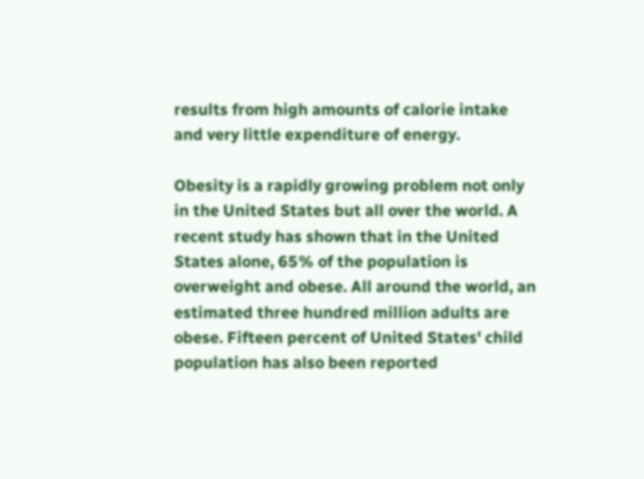results from high amounts of calorie intake and very little expenditure of energy.

Obesity is a rapidly growing problem not only in the United States but all over the world. A recent study has shown that in the United States alone, 65% of the population is overweight and obese. All around the world, an estimated three hundred million adults are obese. Fifteen percent of United States' child population has also been reported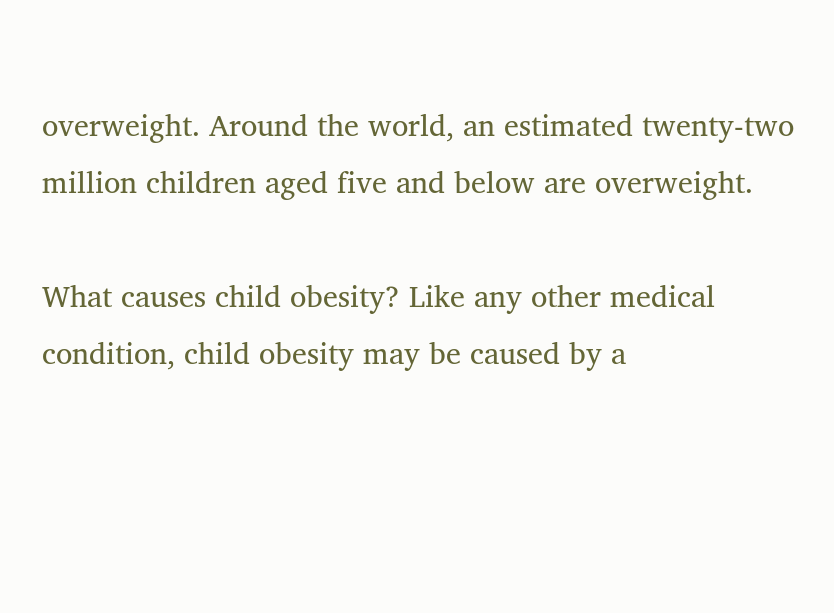overweight. Around the world, an estimated twenty-two million children aged five and below are overweight.

What causes child obesity? Like any other medical condition, child obesity may be caused by a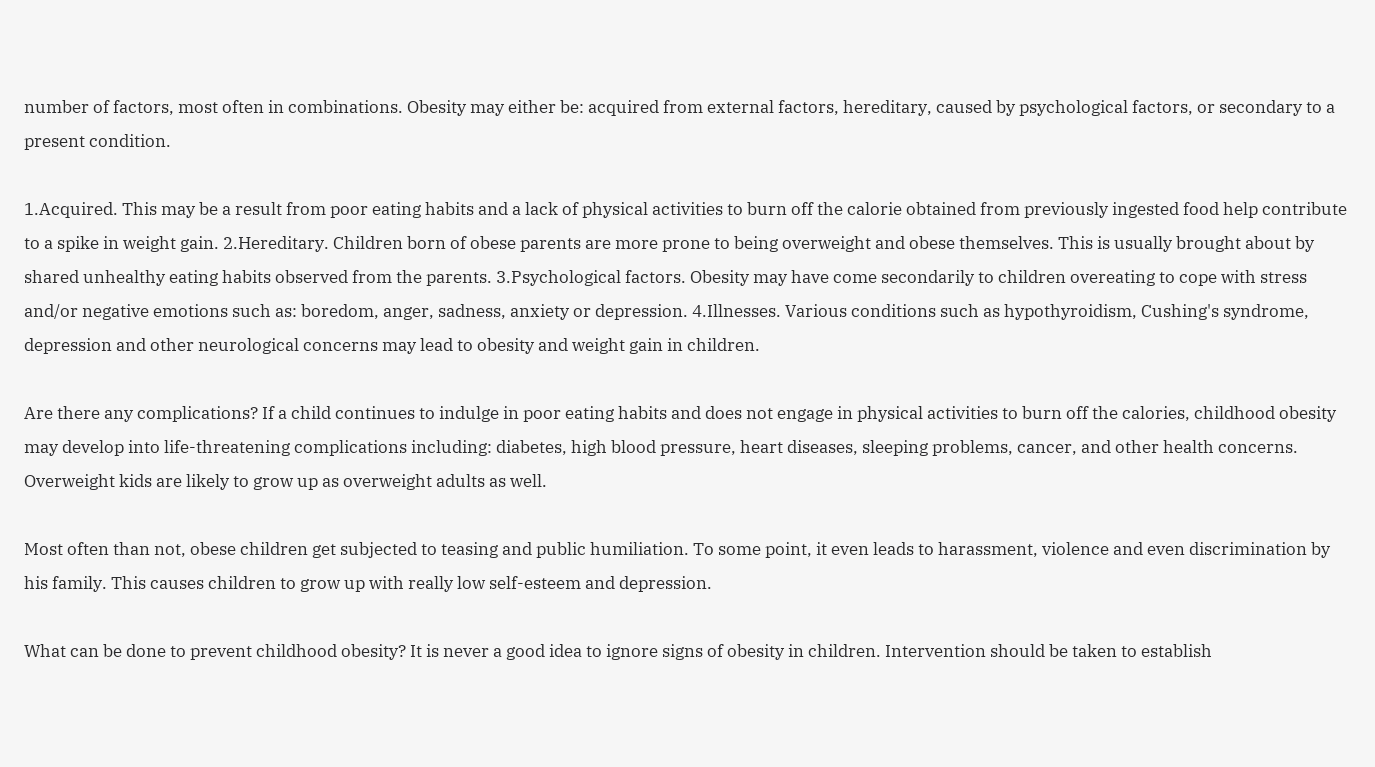number of factors, most often in combinations. Obesity may either be: acquired from external factors, hereditary, caused by psychological factors, or secondary to a present condition.

1.Acquired. This may be a result from poor eating habits and a lack of physical activities to burn off the calorie obtained from previously ingested food help contribute to a spike in weight gain. 2.Hereditary. Children born of obese parents are more prone to being overweight and obese themselves. This is usually brought about by shared unhealthy eating habits observed from the parents. 3.Psychological factors. Obesity may have come secondarily to children overeating to cope with stress and/or negative emotions such as: boredom, anger, sadness, anxiety or depression. 4.Illnesses. Various conditions such as hypothyroidism, Cushing's syndrome, depression and other neurological concerns may lead to obesity and weight gain in children.

Are there any complications? If a child continues to indulge in poor eating habits and does not engage in physical activities to burn off the calories, childhood obesity may develop into life-threatening complications including: diabetes, high blood pressure, heart diseases, sleeping problems, cancer, and other health concerns. Overweight kids are likely to grow up as overweight adults as well.

Most often than not, obese children get subjected to teasing and public humiliation. To some point, it even leads to harassment, violence and even discrimination by his family. This causes children to grow up with really low self-esteem and depression.

What can be done to prevent childhood obesity? It is never a good idea to ignore signs of obesity in children. Intervention should be taken to establish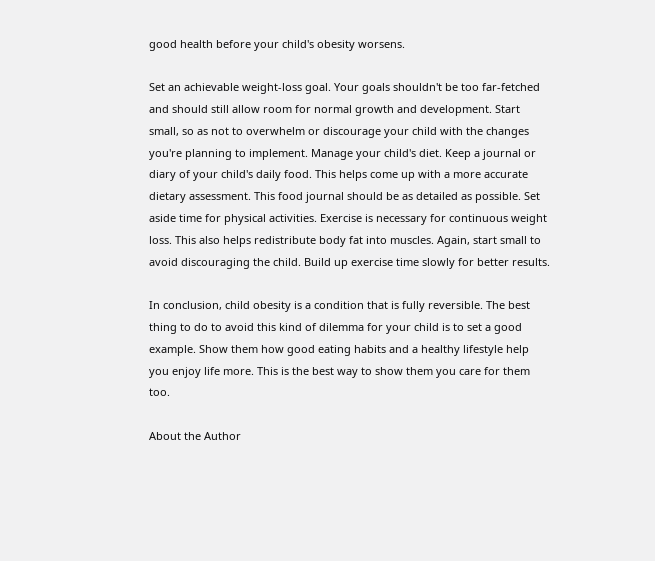good health before your child's obesity worsens.

Set an achievable weight-loss goal. Your goals shouldn't be too far-fetched and should still allow room for normal growth and development. Start small, so as not to overwhelm or discourage your child with the changes you're planning to implement. Manage your child's diet. Keep a journal or diary of your child's daily food. This helps come up with a more accurate dietary assessment. This food journal should be as detailed as possible. Set aside time for physical activities. Exercise is necessary for continuous weight loss. This also helps redistribute body fat into muscles. Again, start small to avoid discouraging the child. Build up exercise time slowly for better results.

In conclusion, child obesity is a condition that is fully reversible. The best thing to do to avoid this kind of dilemma for your child is to set a good example. Show them how good eating habits and a healthy lifestyle help you enjoy life more. This is the best way to show them you care for them too.

About the Author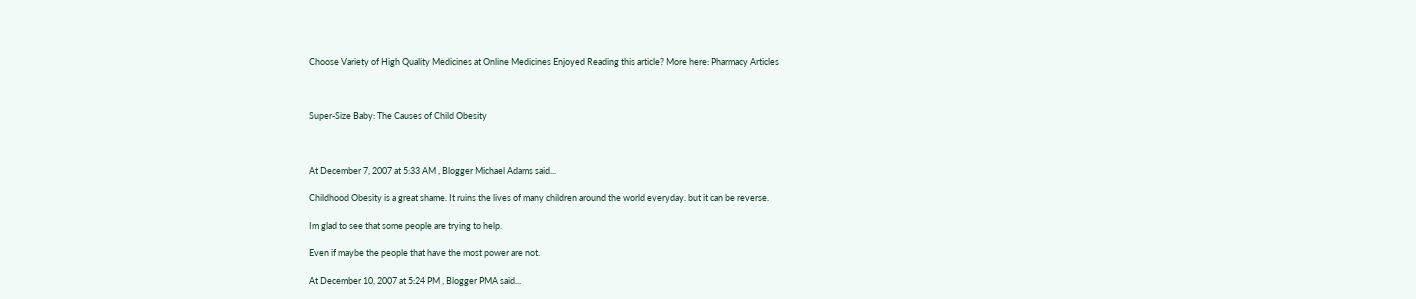Choose Variety of High Quality Medicines at Online Medicines Enjoyed Reading this article? More here: Pharmacy Articles



Super-Size Baby: The Causes of Child Obesity



At December 7, 2007 at 5:33 AM , Blogger Michael Adams said...

Childhood Obesity is a great shame. It ruins the lives of many children around the world everyday. but it can be reverse.

Im glad to see that some people are trying to help.

Even if maybe the people that have the most power are not.

At December 10, 2007 at 5:24 PM , Blogger PMA said...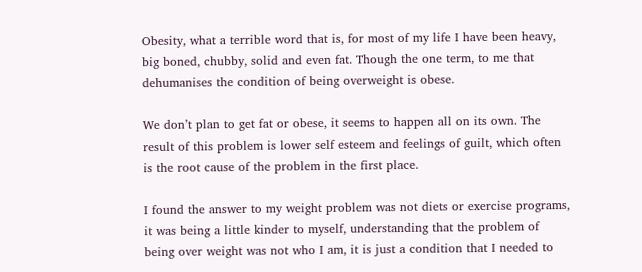Obesity, what a terrible word that is, for most of my life I have been heavy, big boned, chubby, solid and even fat. Though the one term, to me that dehumanises the condition of being overweight is obese.

We don’t plan to get fat or obese, it seems to happen all on its own. The result of this problem is lower self esteem and feelings of guilt, which often is the root cause of the problem in the first place.

I found the answer to my weight problem was not diets or exercise programs, it was being a little kinder to myself, understanding that the problem of being over weight was not who I am, it is just a condition that I needed to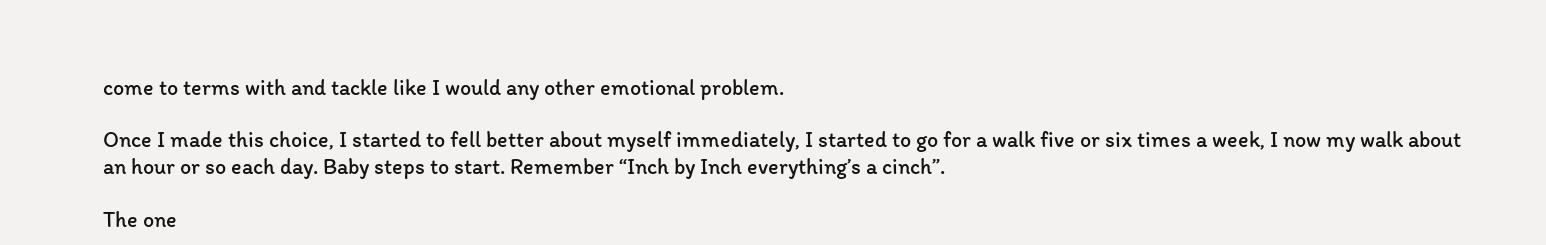come to terms with and tackle like I would any other emotional problem.

Once I made this choice, I started to fell better about myself immediately, I started to go for a walk five or six times a week, I now my walk about an hour or so each day. Baby steps to start. Remember “Inch by Inch everything’s a cinch”.

The one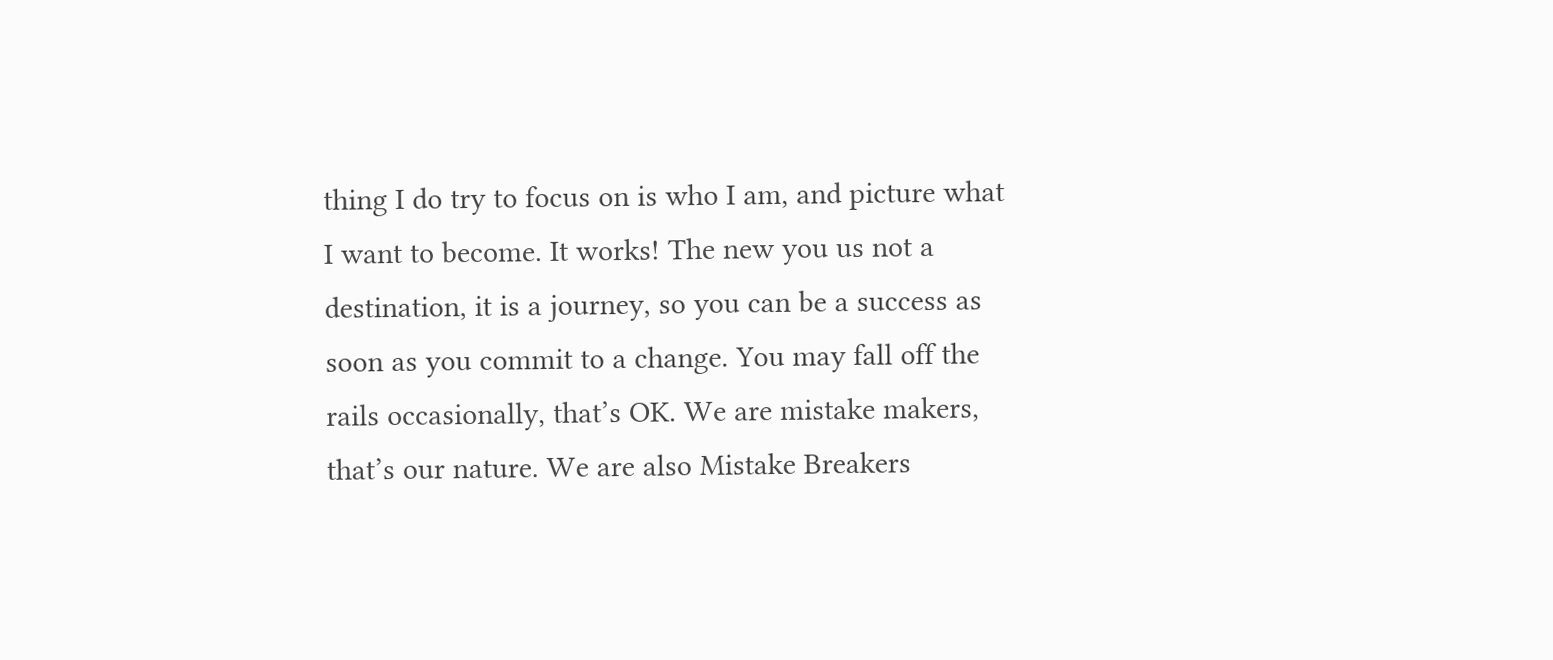thing I do try to focus on is who I am, and picture what I want to become. It works! The new you us not a destination, it is a journey, so you can be a success as soon as you commit to a change. You may fall off the rails occasionally, that’s OK. We are mistake makers, that’s our nature. We are also Mistake Breakers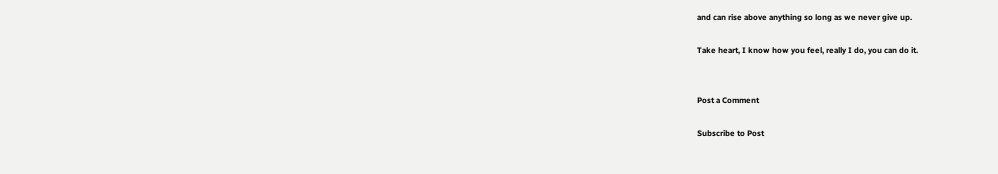and can rise above anything so long as we never give up.

Take heart, I know how you feel, really I do, you can do it.


Post a Comment

Subscribe to Post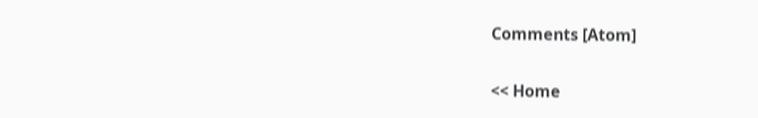Comments [Atom]

<< Home